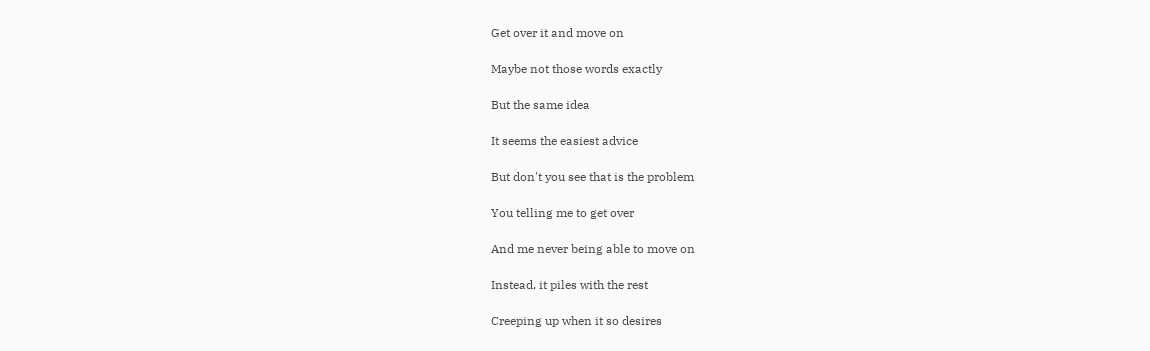Get over it and move on

Maybe not those words exactly

But the same idea

It seems the easiest advice

But don't you see that is the problem

You telling me to get over

And me never being able to move on

Instead, it piles with the rest

Creeping up when it so desires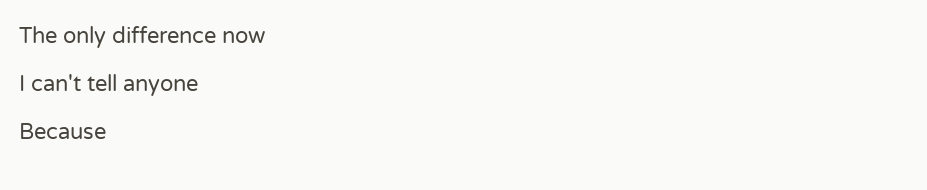The only difference now

I can't tell anyone

Because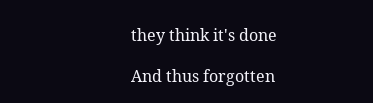they think it's done

And thus forgotten